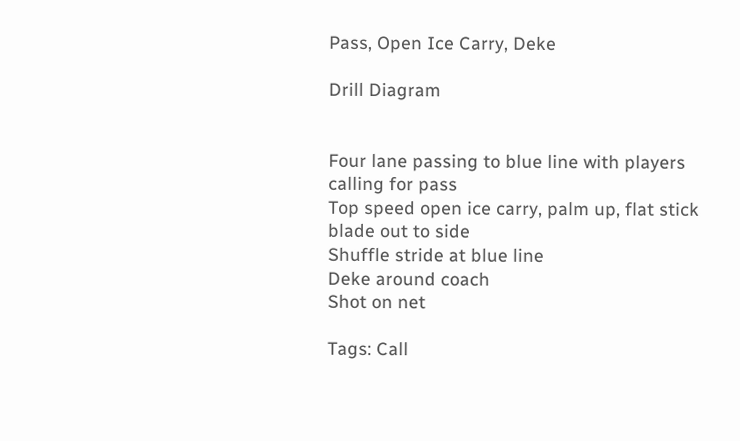Pass, Open Ice Carry, Deke

Drill Diagram


Four lane passing to blue line with players calling for pass
Top speed open ice carry, palm up, flat stick blade out to side
Shuffle stride at blue line
Deke around coach
Shot on net

Tags: Call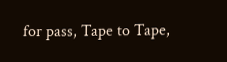for pass, Tape to Tape,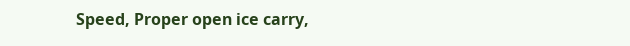Speed, Proper open ice carry,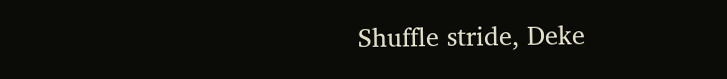Shuffle stride, Deke